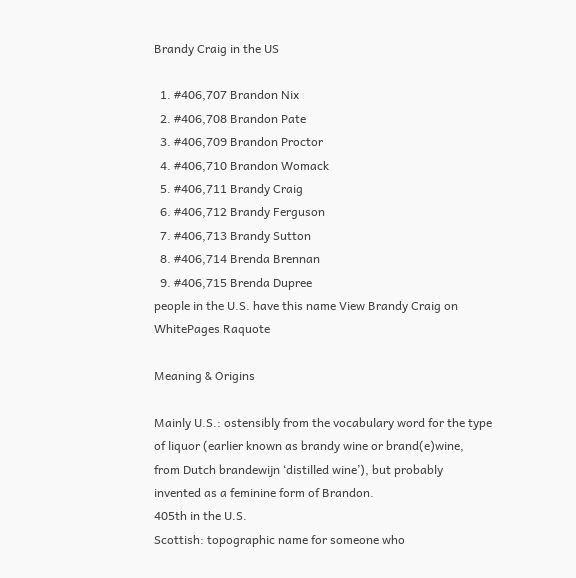Brandy Craig in the US

  1. #406,707 Brandon Nix
  2. #406,708 Brandon Pate
  3. #406,709 Brandon Proctor
  4. #406,710 Brandon Womack
  5. #406,711 Brandy Craig
  6. #406,712 Brandy Ferguson
  7. #406,713 Brandy Sutton
  8. #406,714 Brenda Brennan
  9. #406,715 Brenda Dupree
people in the U.S. have this name View Brandy Craig on WhitePages Raquote

Meaning & Origins

Mainly U.S.: ostensibly from the vocabulary word for the type of liquor (earlier known as brandy wine or brand(e)wine, from Dutch brandewijn ‘distilled wine’), but probably invented as a feminine form of Brandon.
405th in the U.S.
Scottish: topographic name for someone who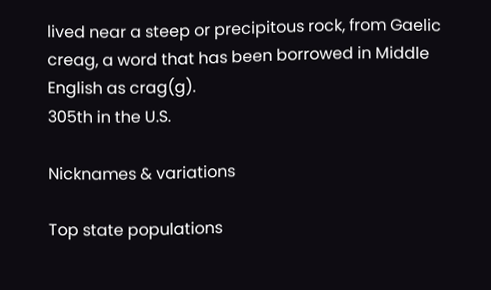lived near a steep or precipitous rock, from Gaelic creag, a word that has been borrowed in Middle English as crag(g).
305th in the U.S.

Nicknames & variations

Top state populations